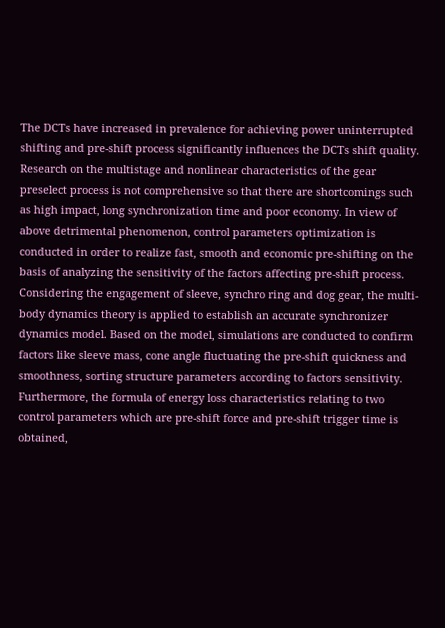The DCTs have increased in prevalence for achieving power uninterrupted shifting and pre-shift process significantly influences the DCTs shift quality. Research on the multistage and nonlinear characteristics of the gear preselect process is not comprehensive so that there are shortcomings such as high impact, long synchronization time and poor economy. In view of above detrimental phenomenon, control parameters optimization is conducted in order to realize fast, smooth and economic pre-shifting on the basis of analyzing the sensitivity of the factors affecting pre-shift process. Considering the engagement of sleeve, synchro ring and dog gear, the multi-body dynamics theory is applied to establish an accurate synchronizer dynamics model. Based on the model, simulations are conducted to confirm factors like sleeve mass, cone angle fluctuating the pre-shift quickness and smoothness, sorting structure parameters according to factors sensitivity. Furthermore, the formula of energy loss characteristics relating to two control parameters which are pre-shift force and pre-shift trigger time is obtained,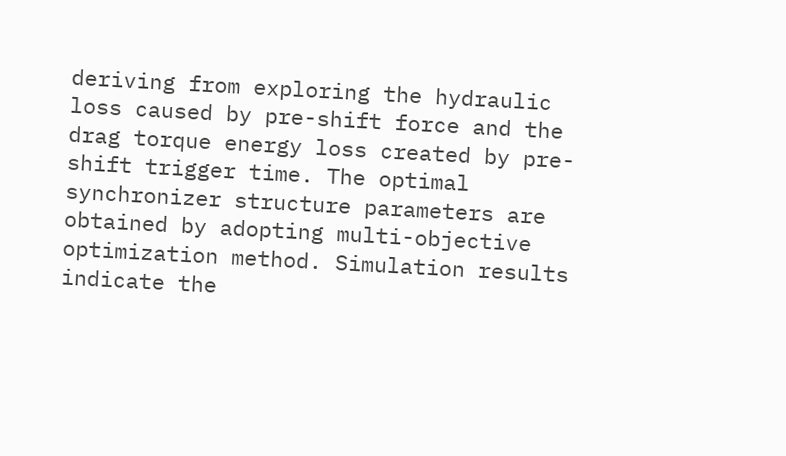deriving from exploring the hydraulic loss caused by pre-shift force and the drag torque energy loss created by pre-shift trigger time. The optimal synchronizer structure parameters are obtained by adopting multi-objective optimization method. Simulation results indicate the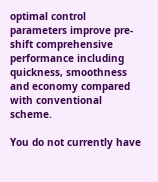optimal control parameters improve pre-shift comprehensive performance including quickness, smoothness and economy compared with conventional scheme.

You do not currently have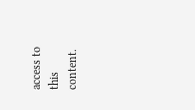access to this content.